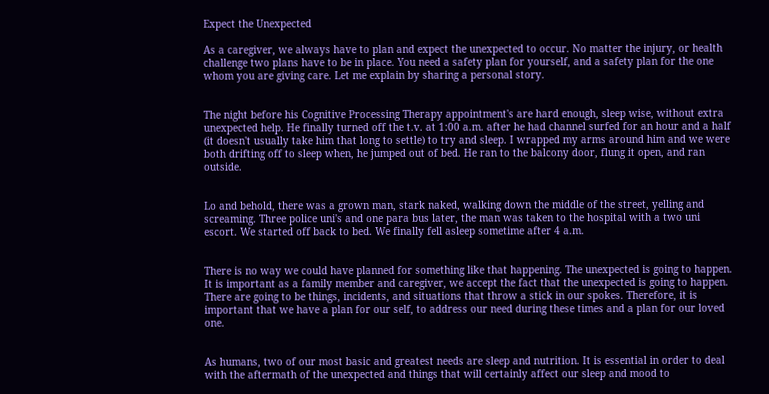Expect the Unexpected

As a caregiver, we always have to plan and expect the unexpected to occur. No matter the injury, or health challenge two plans have to be in place. You need a safety plan for yourself, and a safety plan for the one whom you are giving care. Let me explain by sharing a personal story.


The night before his Cognitive Processing Therapy appointment's are hard enough, sleep wise, without extra unexpected help. He finally turned off the t.v. at 1:00 a.m. after he had channel surfed for an hour and a half (it doesn't usually take him that long to settle) to try and sleep. I wrapped my arms around him and we were both drifting off to sleep when, he jumped out of bed. He ran to the balcony door, flung it open, and ran outside.


Lo and behold, there was a grown man, stark naked, walking down the middle of the street, yelling and screaming. Three police uni's and one para bus later, the man was taken to the hospital with a two uni escort. We started off back to bed. We finally fell asleep sometime after 4 a.m.


There is no way we could have planned for something like that happening. The unexpected is going to happen. It is important as a family member and caregiver, we accept the fact that the unexpected is going to happen. There are going to be things, incidents, and situations that throw a stick in our spokes. Therefore, it is important that we have a plan for our self, to address our need during these times and a plan for our loved one.


As humans, two of our most basic and greatest needs are sleep and nutrition. It is essential in order to deal with the aftermath of the unexpected and things that will certainly affect our sleep and mood to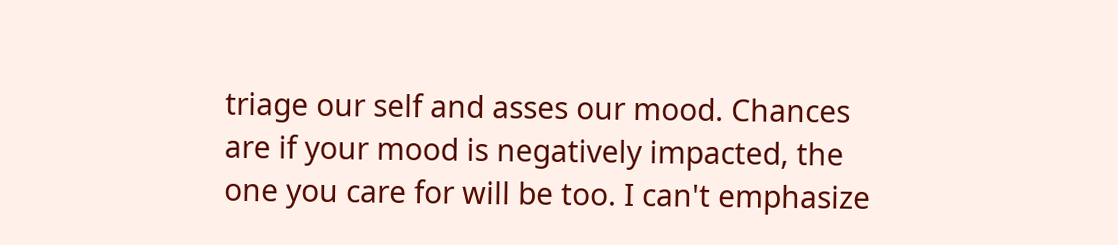triage our self and asses our mood. Chances are if your mood is negatively impacted, the one you care for will be too. I can't emphasize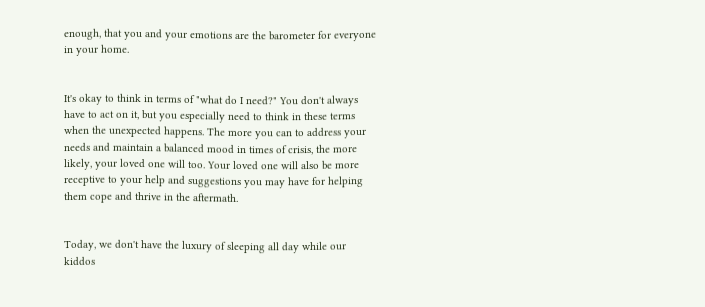enough, that you and your emotions are the barometer for everyone in your home.


It's okay to think in terms of "what do I need?" You don't always have to act on it, but you especially need to think in these terms when the unexpected happens. The more you can to address your needs and maintain a balanced mood in times of crisis, the more likely, your loved one will too. Your loved one will also be more receptive to your help and suggestions you may have for helping them cope and thrive in the aftermath.


Today, we don't have the luxury of sleeping all day while our kiddos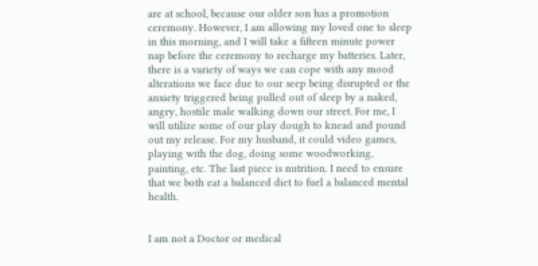are at school, because our older son has a promotion ceremony. However, I am allowing my loved one to sleep in this morning, and I will take a fifteen minute power nap before the ceremony to recharge my batteries. Later, there is a variety of ways we can cope with any mood alterations we face due to our seep being disrupted or the anxiety triggered being pulled out of sleep by a naked, angry, hostile male walking down our street. For me, I will utilize some of our play dough to knead and pound out my release. For my husband, it could video games, playing with the dog, doing some woodworking, painting, etc. The last piece is nutrition. I need to ensure that we both eat a balanced diet to fuel a balanced mental health.


I am not a Doctor or medical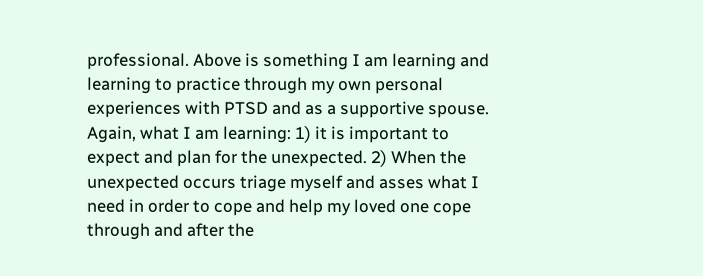professional. Above is something I am learning and learning to practice through my own personal experiences with PTSD and as a supportive spouse. Again, what I am learning: 1) it is important to expect and plan for the unexpected. 2) When the unexpected occurs triage myself and asses what I need in order to cope and help my loved one cope through and after the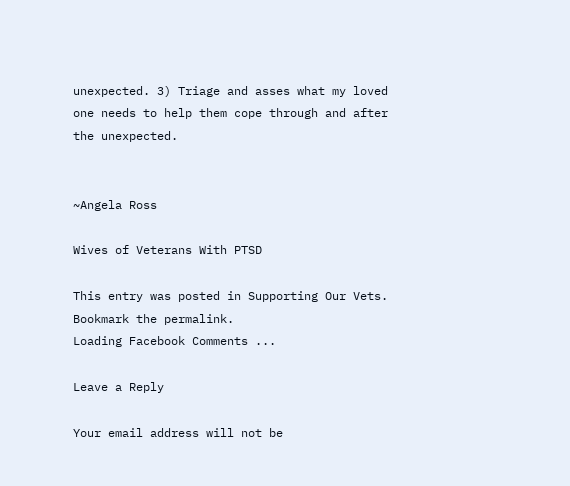unexpected. 3) Triage and asses what my loved one needs to help them cope through and after the unexpected.


~Angela Ross

Wives of Veterans With PTSD

This entry was posted in Supporting Our Vets. Bookmark the permalink.
Loading Facebook Comments ...

Leave a Reply

Your email address will not be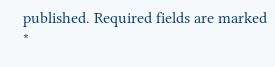published. Required fields are marked *